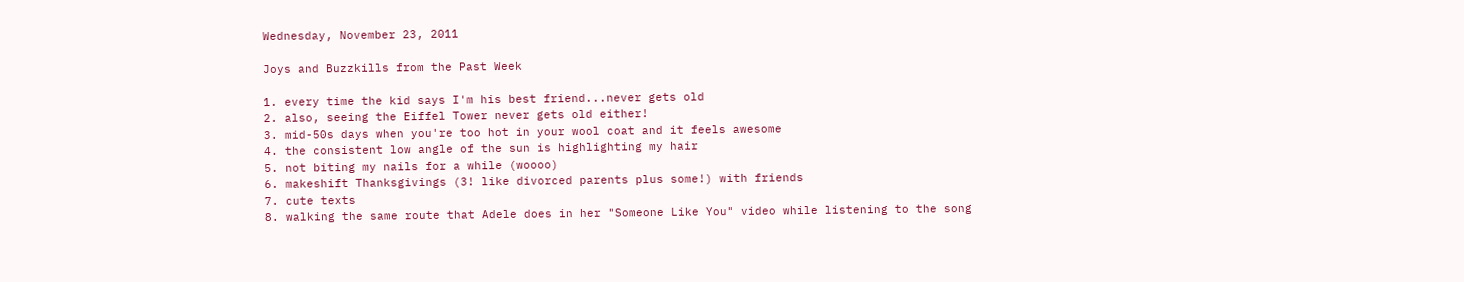Wednesday, November 23, 2011

Joys and Buzzkills from the Past Week

1. every time the kid says I'm his best friend...never gets old
2. also, seeing the Eiffel Tower never gets old either!
3. mid-50s days when you're too hot in your wool coat and it feels awesome
4. the consistent low angle of the sun is highlighting my hair
5. not biting my nails for a while (woooo)
6. makeshift Thanksgivings (3! like divorced parents plus some!) with friends
7. cute texts
8. walking the same route that Adele does in her "Someone Like You" video while listening to the song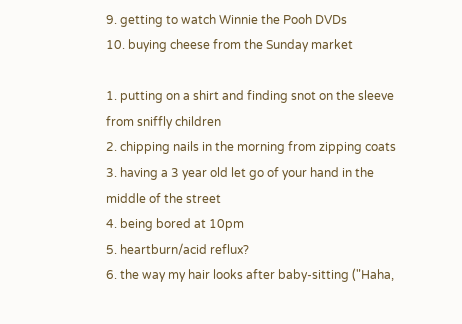9. getting to watch Winnie the Pooh DVDs
10. buying cheese from the Sunday market

1. putting on a shirt and finding snot on the sleeve from sniffly children
2. chipping nails in the morning from zipping coats
3. having a 3 year old let go of your hand in the middle of the street
4. being bored at 10pm
5. heartburn/acid reflux?
6. the way my hair looks after baby-sitting ("Haha,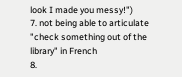look I made you messy!")
7. not being able to articulate "check something out of the library" in French
8.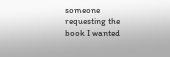someone requesting the book I wanted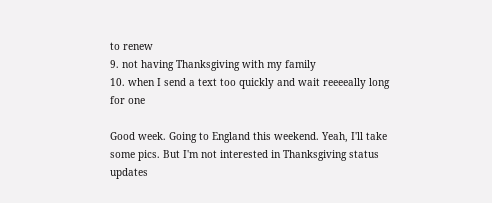to renew
9. not having Thanksgiving with my family
10. when I send a text too quickly and wait reeeeally long for one

Good week. Going to England this weekend. Yeah, I'll take some pics. But I'm not interested in Thanksgiving status updates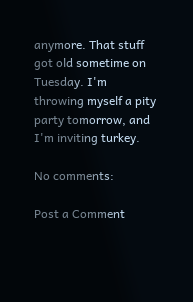anymore. That stuff got old sometime on Tuesday. I'm throwing myself a pity party tomorrow, and I'm inviting turkey.

No comments:

Post a Comment